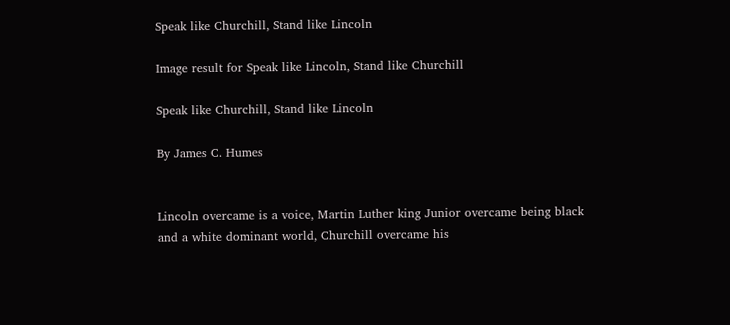Speak like Churchill, Stand like Lincoln

Image result for Speak like Lincoln, Stand like Churchill

Speak like Churchill, Stand like Lincoln

By James C. Humes


Lincoln overcame is a voice, Martin Luther king Junior overcame being black and a white dominant world, Churchill overcame his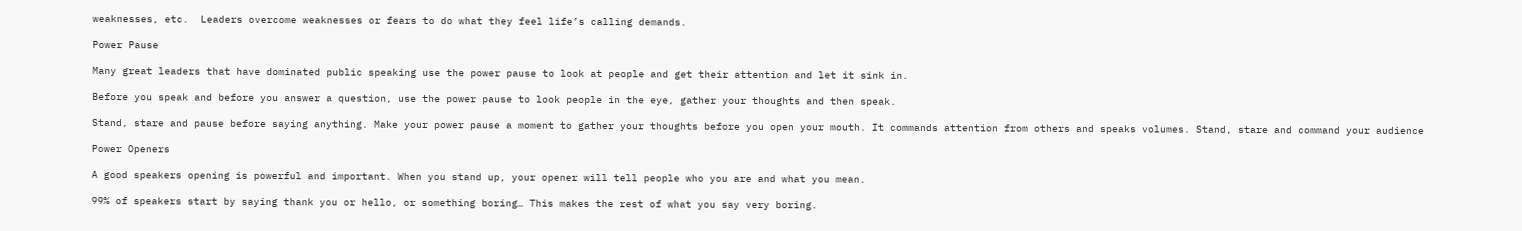weaknesses, etc.  Leaders overcome weaknesses or fears to do what they feel life’s calling demands.

Power Pause

Many great leaders that have dominated public speaking use the power pause to look at people and get their attention and let it sink in.

Before you speak and before you answer a question, use the power pause to look people in the eye, gather your thoughts and then speak.

Stand, stare and pause before saying anything. Make your power pause a moment to gather your thoughts before you open your mouth. It commands attention from others and speaks volumes. Stand, stare and command your audience

Power Openers

A good speakers opening is powerful and important. When you stand up, your opener will tell people who you are and what you mean.

99% of speakers start by saying thank you or hello, or something boring… This makes the rest of what you say very boring.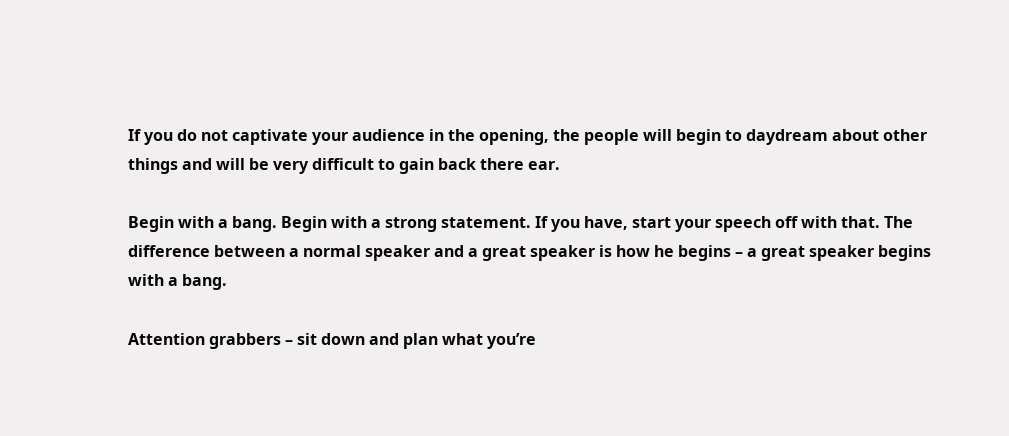If you do not captivate your audience in the opening, the people will begin to daydream about other things and will be very difficult to gain back there ear.

Begin with a bang. Begin with a strong statement. If you have, start your speech off with that. The difference between a normal speaker and a great speaker is how he begins – a great speaker begins with a bang.

Attention grabbers – sit down and plan what you’re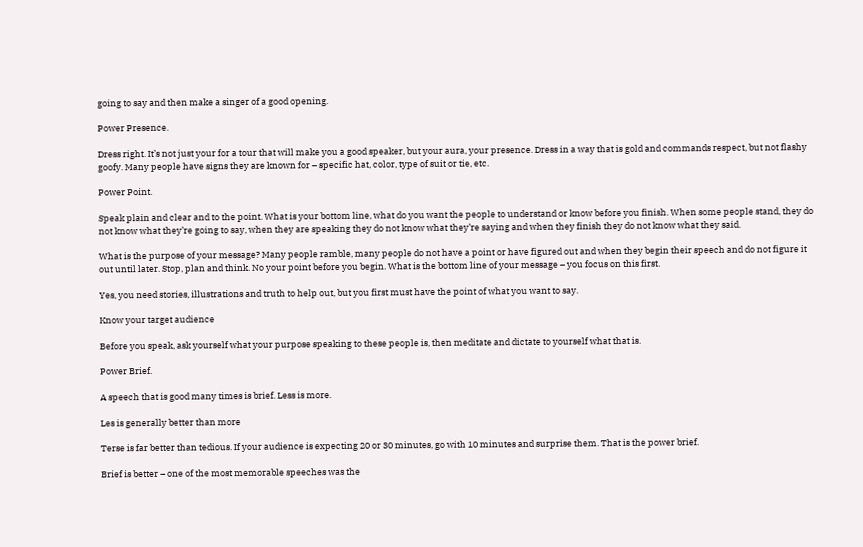going to say and then make a singer of a good opening.

Power Presence.

Dress right. It’s not just your for a tour that will make you a good speaker, but your aura, your presence. Dress in a way that is gold and commands respect, but not flashy goofy. Many people have signs they are known for – specific hat, color, type of suit or tie, etc.

Power Point.

Speak plain and clear and to the point. What is your bottom line, what do you want the people to understand or know before you finish. When some people stand, they do not know what they’re going to say, when they are speaking they do not know what they’re saying and when they finish they do not know what they said.

What is the purpose of your message? Many people ramble, many people do not have a point or have figured out and when they begin their speech and do not figure it out until later. Stop, plan and think. No your point before you begin. What is the bottom line of your message – you focus on this first.

Yes, you need stories, illustrations and truth to help out, but you first must have the point of what you want to say.

Know your target audience

Before you speak, ask yourself what your purpose speaking to these people is, then meditate and dictate to yourself what that is.

Power Brief.

A speech that is good many times is brief. Less is more.

Les is generally better than more

Terse is far better than tedious. If your audience is expecting 20 or 30 minutes, go with 10 minutes and surprise them. That is the power brief.

Brief is better – one of the most memorable speeches was the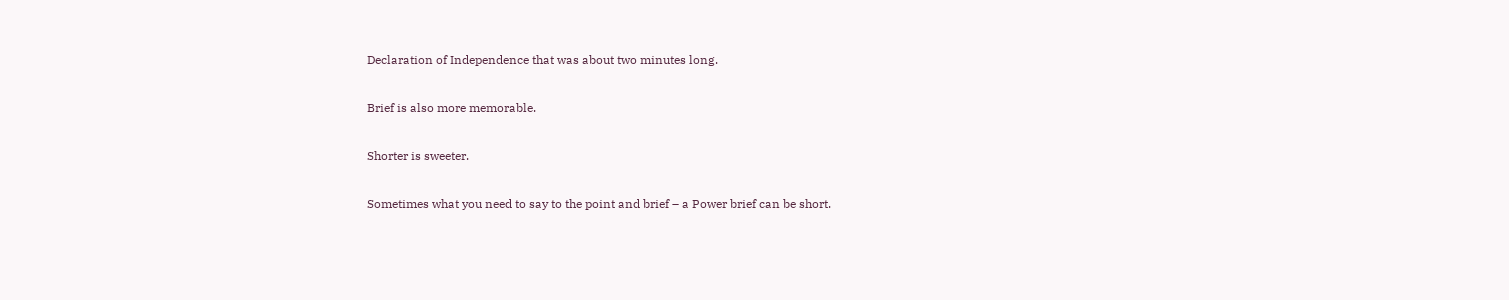Declaration of Independence that was about two minutes long.

Brief is also more memorable.

Shorter is sweeter.

Sometimes what you need to say to the point and brief – a Power brief can be short.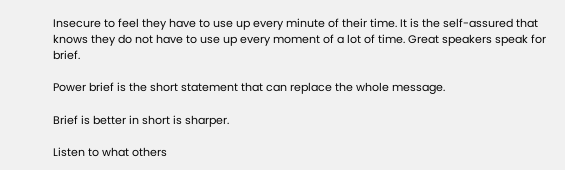Insecure to feel they have to use up every minute of their time. It is the self-assured that knows they do not have to use up every moment of a lot of time. Great speakers speak for brief.

Power brief is the short statement that can replace the whole message.

Brief is better in short is sharper.

Listen to what others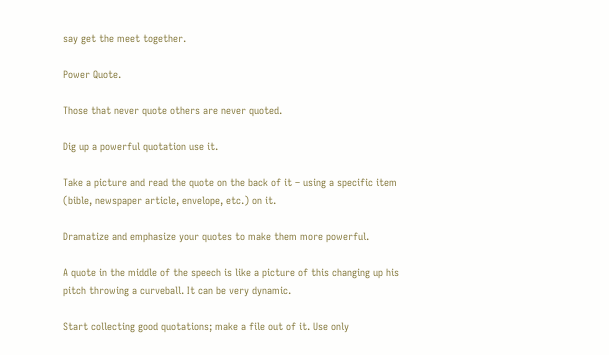say get the meet together.

Power Quote.

Those that never quote others are never quoted.

Dig up a powerful quotation use it.

Take a picture and read the quote on the back of it – using a specific item (bible, newspaper article, envelope, etc.) on it.

Dramatize and emphasize your quotes to make them more powerful.

A quote in the middle of the speech is like a picture of this changing up his pitch throwing a curveball. It can be very dynamic.

Start collecting good quotations; make a file out of it. Use only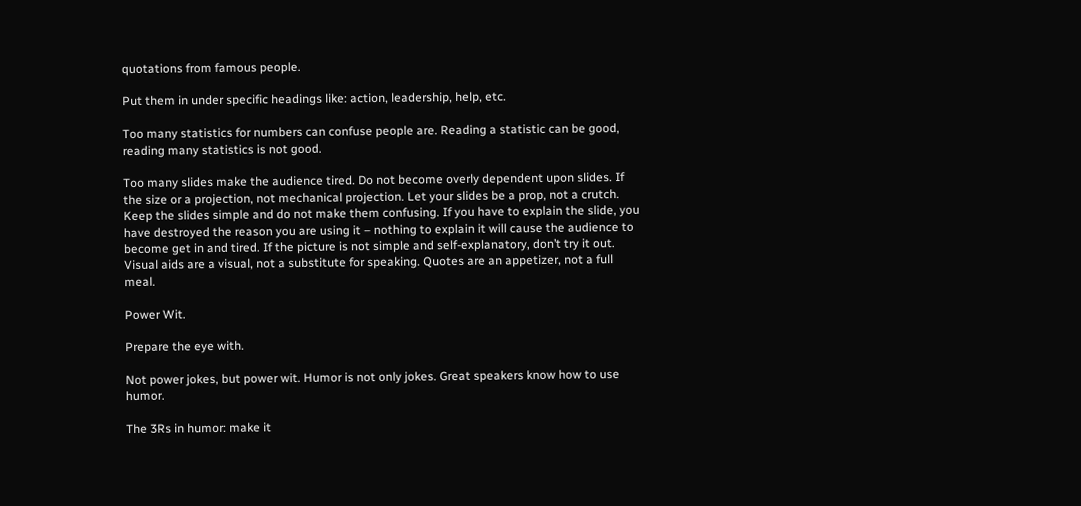quotations from famous people.

Put them in under specific headings like: action, leadership, help, etc.

Too many statistics for numbers can confuse people are. Reading a statistic can be good, reading many statistics is not good.

Too many slides make the audience tired. Do not become overly dependent upon slides. If the size or a projection, not mechanical projection. Let your slides be a prop, not a crutch. Keep the slides simple and do not make them confusing. If you have to explain the slide, you have destroyed the reason you are using it – nothing to explain it will cause the audience to become get in and tired. If the picture is not simple and self-explanatory, don’t try it out. Visual aids are a visual, not a substitute for speaking. Quotes are an appetizer, not a full meal.

Power Wit.

Prepare the eye with.

Not power jokes, but power wit. Humor is not only jokes. Great speakers know how to use humor.

The 3Rs in humor: make it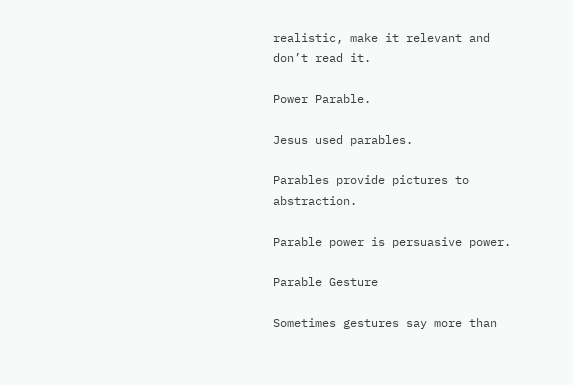realistic, make it relevant and don’t read it.

Power Parable.

Jesus used parables.

Parables provide pictures to abstraction.

Parable power is persuasive power.

Parable Gesture

Sometimes gestures say more than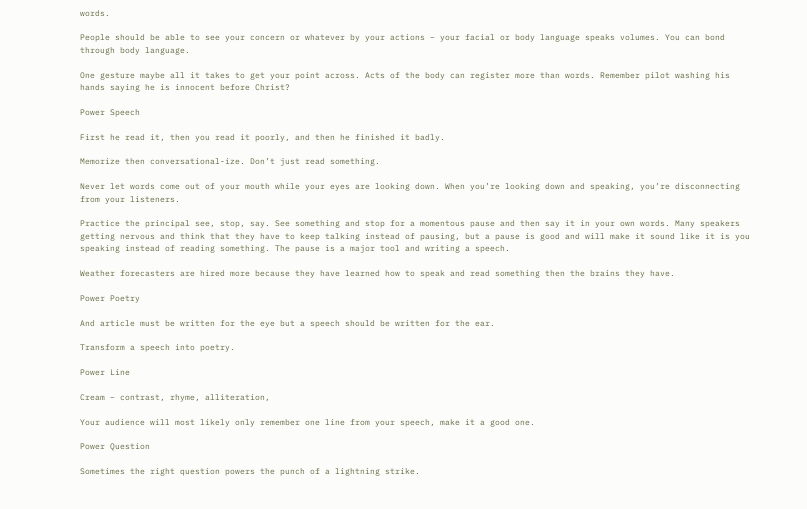words.

People should be able to see your concern or whatever by your actions – your facial or body language speaks volumes. You can bond through body language.

One gesture maybe all it takes to get your point across. Acts of the body can register more than words. Remember pilot washing his hands saying he is innocent before Christ?

Power Speech

First he read it, then you read it poorly, and then he finished it badly.

Memorize then conversational-ize. Don’t just read something.

Never let words come out of your mouth while your eyes are looking down. When you’re looking down and speaking, you’re disconnecting from your listeners.

Practice the principal see, stop, say. See something and stop for a momentous pause and then say it in your own words. Many speakers getting nervous and think that they have to keep talking instead of pausing, but a pause is good and will make it sound like it is you speaking instead of reading something. The pause is a major tool and writing a speech.

Weather forecasters are hired more because they have learned how to speak and read something then the brains they have.

Power Poetry

And article must be written for the eye but a speech should be written for the ear.

Transform a speech into poetry.

Power Line

Cream – contrast, rhyme, alliteration,

Your audience will most likely only remember one line from your speech, make it a good one.

Power Question

Sometimes the right question powers the punch of a lightning strike.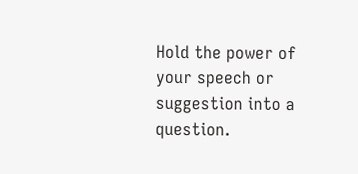Hold the power of your speech or suggestion into a question.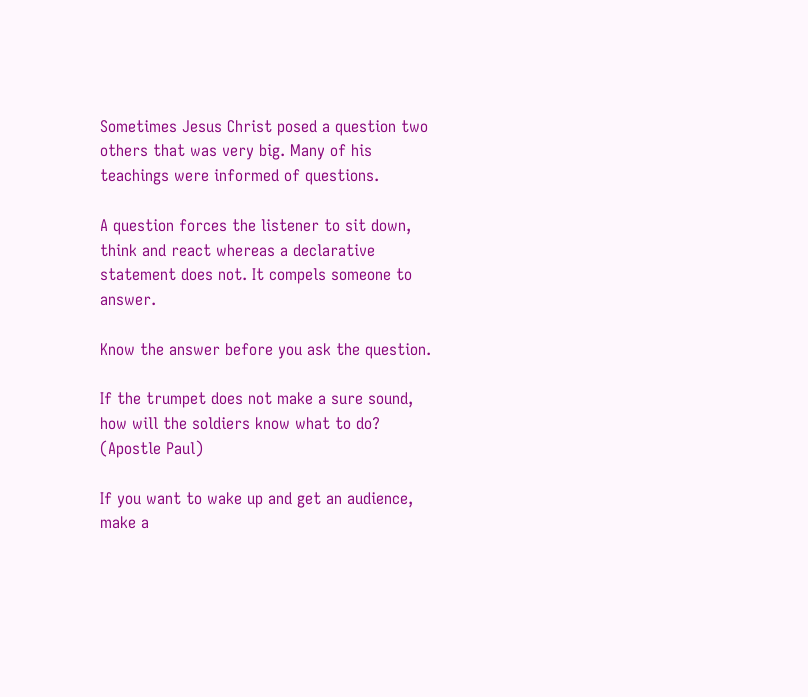Sometimes Jesus Christ posed a question two others that was very big. Many of his teachings were informed of questions.

A question forces the listener to sit down, think and react whereas a declarative statement does not. It compels someone to answer.

Know the answer before you ask the question.

If the trumpet does not make a sure sound, how will the soldiers know what to do? (Apostle Paul)

If you want to wake up and get an audience, make a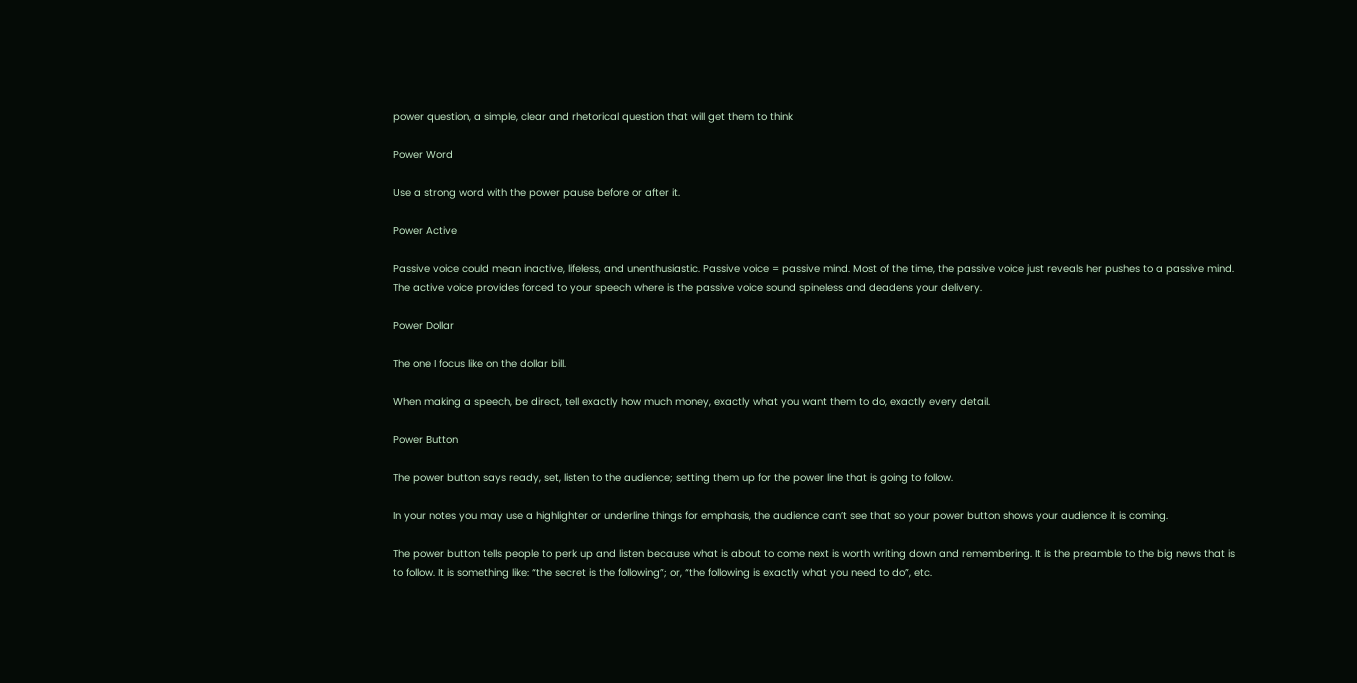power question, a simple, clear and rhetorical question that will get them to think

Power Word

Use a strong word with the power pause before or after it.

Power Active

Passive voice could mean inactive, lifeless, and unenthusiastic. Passive voice = passive mind. Most of the time, the passive voice just reveals her pushes to a passive mind. The active voice provides forced to your speech where is the passive voice sound spineless and deadens your delivery.

Power Dollar

The one I focus like on the dollar bill.

When making a speech, be direct, tell exactly how much money, exactly what you want them to do, exactly every detail.

Power Button

The power button says ready, set, listen to the audience; setting them up for the power line that is going to follow.

In your notes you may use a highlighter or underline things for emphasis, the audience can’t see that so your power button shows your audience it is coming.

The power button tells people to perk up and listen because what is about to come next is worth writing down and remembering. It is the preamble to the big news that is to follow. It is something like: “the secret is the following”; or, “the following is exactly what you need to do”, etc.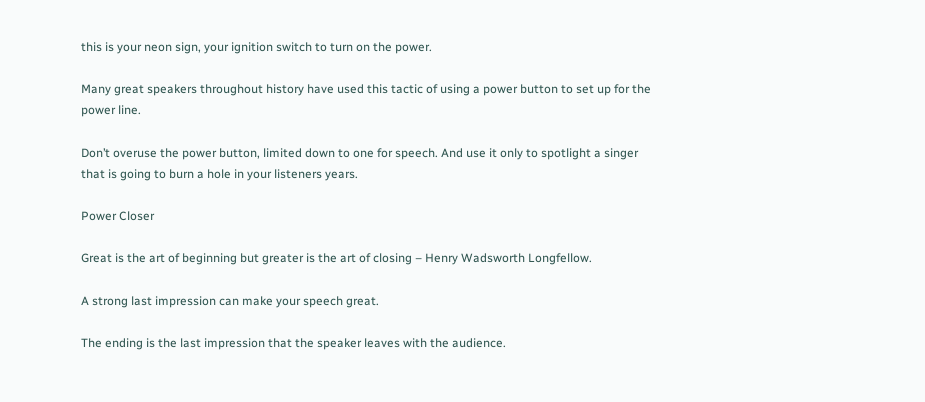this is your neon sign, your ignition switch to turn on the power.

Many great speakers throughout history have used this tactic of using a power button to set up for the power line.

Don’t overuse the power button, limited down to one for speech. And use it only to spotlight a singer that is going to burn a hole in your listeners years.

Power Closer

Great is the art of beginning but greater is the art of closing – Henry Wadsworth Longfellow.

A strong last impression can make your speech great.

The ending is the last impression that the speaker leaves with the audience.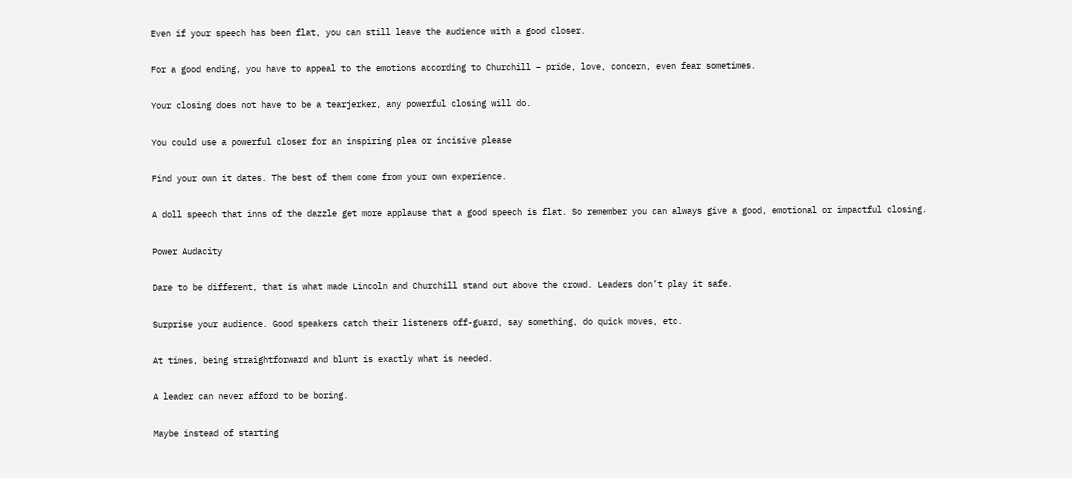Even if your speech has been flat, you can still leave the audience with a good closer.

For a good ending, you have to appeal to the emotions according to Churchill – pride, love, concern, even fear sometimes.

Your closing does not have to be a tearjerker, any powerful closing will do.

You could use a powerful closer for an inspiring plea or incisive please

Find your own it dates. The best of them come from your own experience.

A doll speech that inns of the dazzle get more applause that a good speech is flat. So remember you can always give a good, emotional or impactful closing.

Power Audacity

Dare to be different, that is what made Lincoln and Churchill stand out above the crowd. Leaders don’t play it safe.

Surprise your audience. Good speakers catch their listeners off-guard, say something, do quick moves, etc.

At times, being straightforward and blunt is exactly what is needed.

A leader can never afford to be boring.

Maybe instead of starting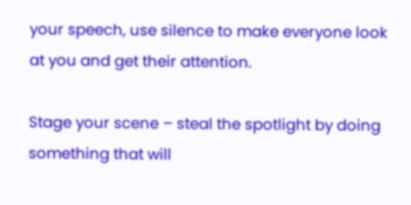your speech, use silence to make everyone look at you and get their attention.

Stage your scene – steal the spotlight by doing something that will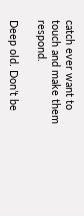catch ever want to touch and make them respond.

Deep old. Don’t be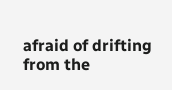afraid of drifting from the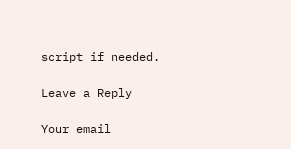script if needed.

Leave a Reply

Your email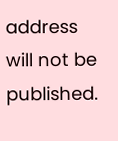address will not be published.